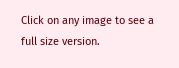Click on any image to see a full size version.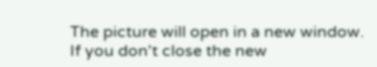The picture will open in a new window.  If you don't close the new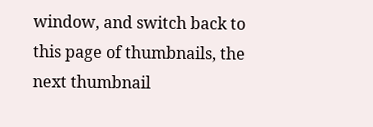window, and switch back to this page of thumbnails, the next thumbnail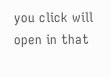you click will open in that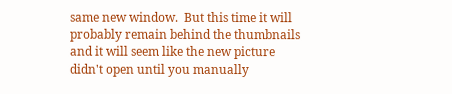same new window.  But this time it will probably remain behind the thumbnails and it will seem like the new picture didn't open until you manually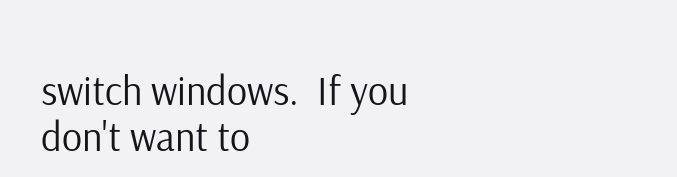switch windows.  If you don't want to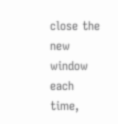close the new window each time,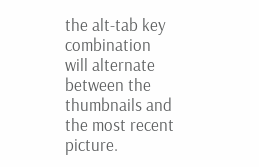the alt-tab key combination will alternate between the thumbnails and the most recent picture.